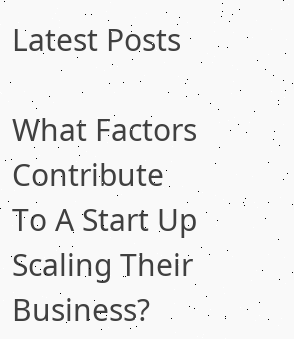Latest Posts

What Factors Contribute To A Start Up Scaling Their Business?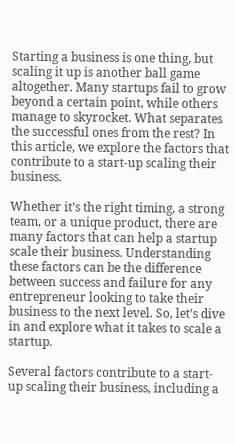Starting a business is one thing, but scaling it up is another ball game altogether. Many startups fail to grow beyond a certain point, while others manage to skyrocket. What separates the successful ones from the rest? In this article, we explore the factors that contribute to a start-up scaling their business.

Whether it’s the right timing, a strong team, or a unique product, there are many factors that can help a startup scale their business. Understanding these factors can be the difference between success and failure for any entrepreneur looking to take their business to the next level. So, let’s dive in and explore what it takes to scale a startup.

Several factors contribute to a start-up scaling their business, including a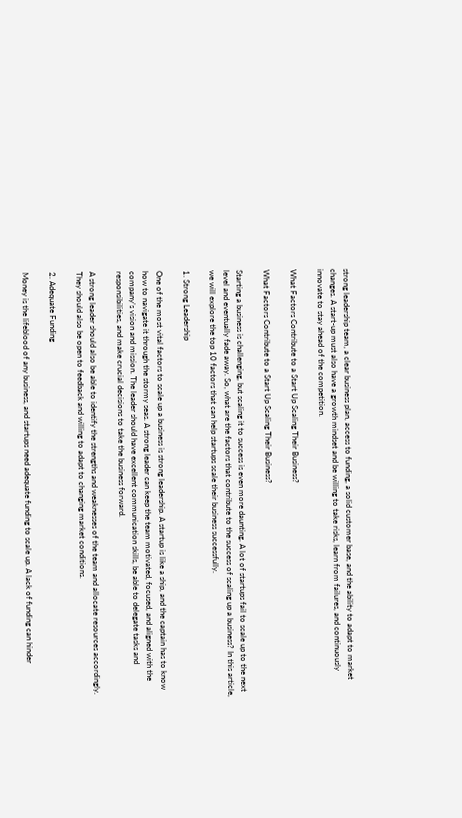strong leadership team, a clear business plan, access to funding, a solid customer base, and the ability to adapt to market changes. A start-up must also have a growth mindset and be willing to take risks, learn from failures, and continuously innovate to stay ahead of the competition.

What Factors Contribute to a Start Up Scaling Their Business?

What Factors Contribute to a Start Up Scaling Their Business?

Starting a business is challenging, but scaling it to success is even more daunting. A lot of startups fail to scale up to the next level and eventually fade away. So, what are the factors that contribute to the success of scaling up a business? In this article, we will explore the top 10 factors that can help startups scale their business successfully.

1. Strong Leadership

One of the most vital factors to scale up a business is strong leadership. A startup is like a ship, and the captain has to know how to navigate it through the stormy seas. A strong leader can keep the team motivated, focused, and aligned with the company’s vision and mission. The leader should have excellent communication skills, be able to delegate tasks and responsibilities, and make crucial decisions to take the business forward.

A strong leader should also be able to identify the strengths and weaknesses of the team and allocate resources accordingly. They should also be open to feedback and willing to adapt to changing market conditions.

2. Adequate Funding

Money is the lifeblood of any business, and startups need adequate funding to scale up. A lack of funding can hinder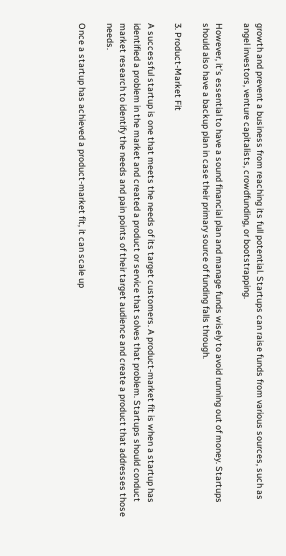growth and prevent a business from reaching its full potential. Startups can raise funds from various sources, such as angel investors, venture capitalists, crowdfunding, or bootstrapping.

However, it’s essential to have a sound financial plan and manage funds wisely to avoid running out of money. Startups should also have a backup plan in case their primary source of funding falls through.

3. Product-Market Fit

A successful startup is one that meets the needs of its target customers. A product-market fit is when a startup has identified a problem in the market and created a product or service that solves that problem. Startups should conduct market research to identify the needs and pain points of their target audience and create a product that addresses those needs.

Once a startup has achieved a product-market fit, it can scale up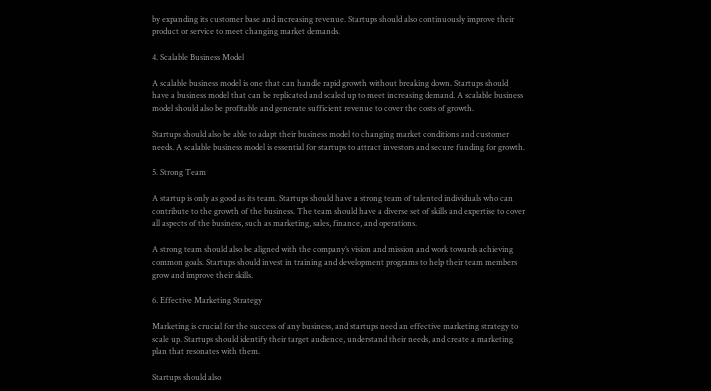by expanding its customer base and increasing revenue. Startups should also continuously improve their product or service to meet changing market demands.

4. Scalable Business Model

A scalable business model is one that can handle rapid growth without breaking down. Startups should have a business model that can be replicated and scaled up to meet increasing demand. A scalable business model should also be profitable and generate sufficient revenue to cover the costs of growth.

Startups should also be able to adapt their business model to changing market conditions and customer needs. A scalable business model is essential for startups to attract investors and secure funding for growth.

5. Strong Team

A startup is only as good as its team. Startups should have a strong team of talented individuals who can contribute to the growth of the business. The team should have a diverse set of skills and expertise to cover all aspects of the business, such as marketing, sales, finance, and operations.

A strong team should also be aligned with the company’s vision and mission and work towards achieving common goals. Startups should invest in training and development programs to help their team members grow and improve their skills.

6. Effective Marketing Strategy

Marketing is crucial for the success of any business, and startups need an effective marketing strategy to scale up. Startups should identify their target audience, understand their needs, and create a marketing plan that resonates with them.

Startups should also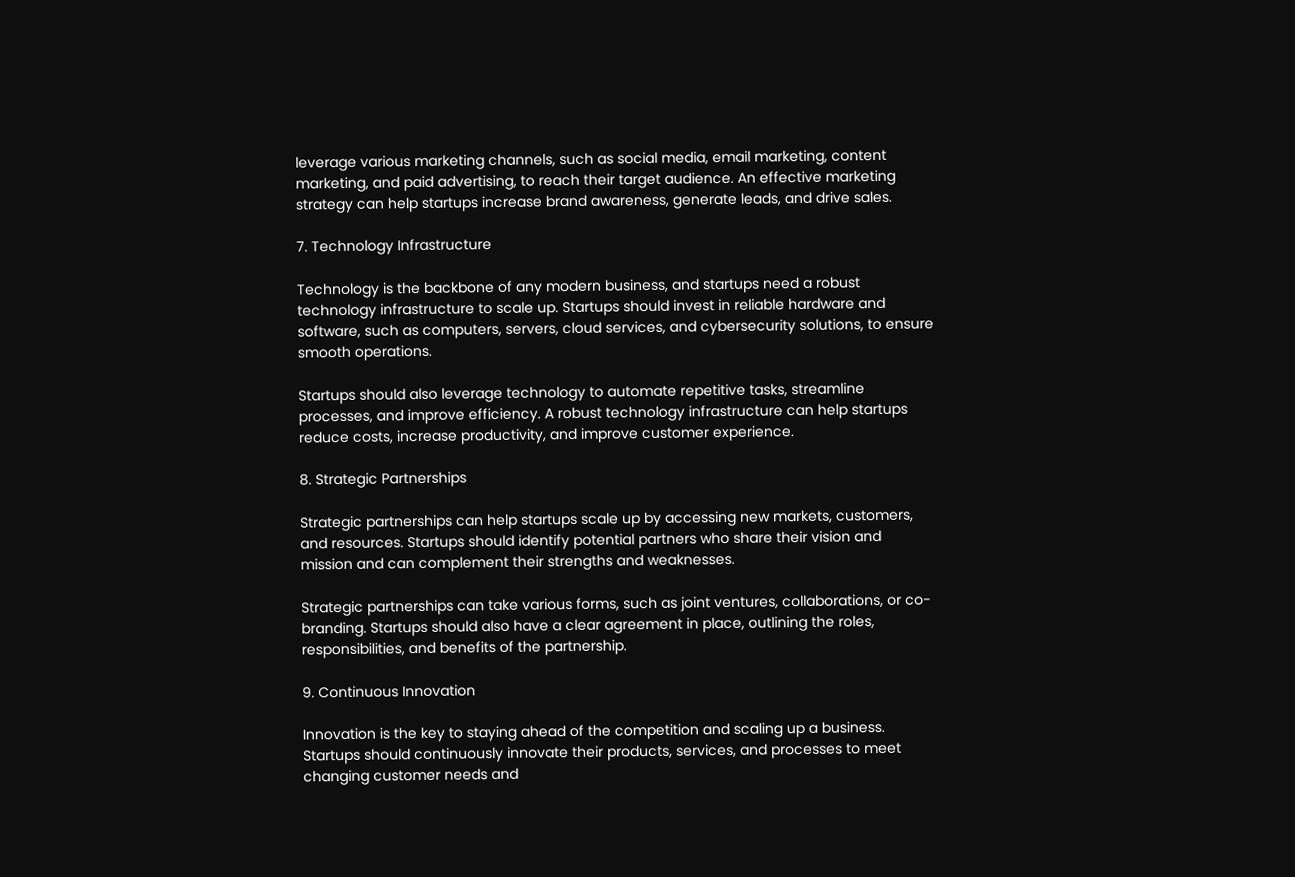leverage various marketing channels, such as social media, email marketing, content marketing, and paid advertising, to reach their target audience. An effective marketing strategy can help startups increase brand awareness, generate leads, and drive sales.

7. Technology Infrastructure

Technology is the backbone of any modern business, and startups need a robust technology infrastructure to scale up. Startups should invest in reliable hardware and software, such as computers, servers, cloud services, and cybersecurity solutions, to ensure smooth operations.

Startups should also leverage technology to automate repetitive tasks, streamline processes, and improve efficiency. A robust technology infrastructure can help startups reduce costs, increase productivity, and improve customer experience.

8. Strategic Partnerships

Strategic partnerships can help startups scale up by accessing new markets, customers, and resources. Startups should identify potential partners who share their vision and mission and can complement their strengths and weaknesses.

Strategic partnerships can take various forms, such as joint ventures, collaborations, or co-branding. Startups should also have a clear agreement in place, outlining the roles, responsibilities, and benefits of the partnership.

9. Continuous Innovation

Innovation is the key to staying ahead of the competition and scaling up a business. Startups should continuously innovate their products, services, and processes to meet changing customer needs and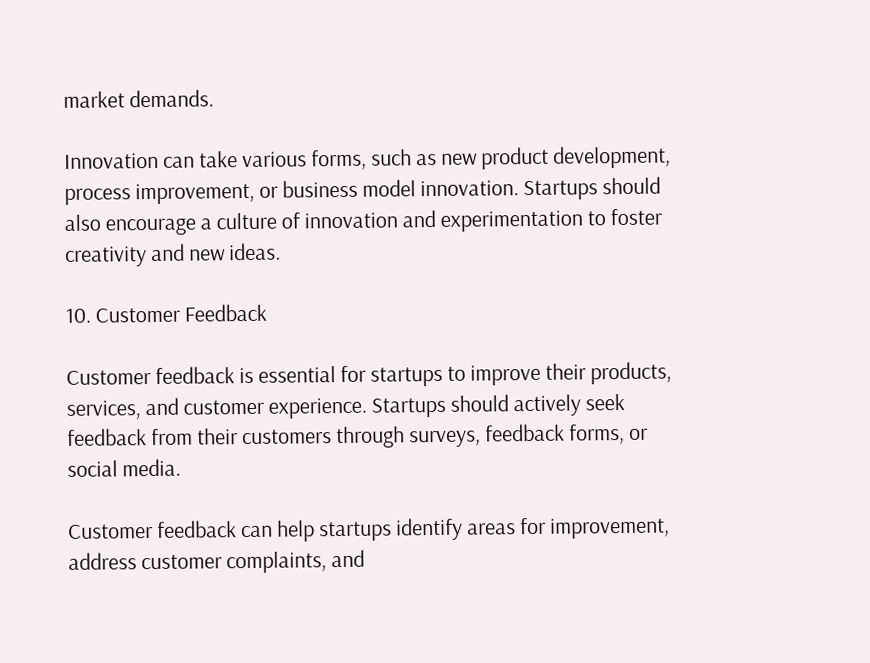market demands.

Innovation can take various forms, such as new product development, process improvement, or business model innovation. Startups should also encourage a culture of innovation and experimentation to foster creativity and new ideas.

10. Customer Feedback

Customer feedback is essential for startups to improve their products, services, and customer experience. Startups should actively seek feedback from their customers through surveys, feedback forms, or social media.

Customer feedback can help startups identify areas for improvement, address customer complaints, and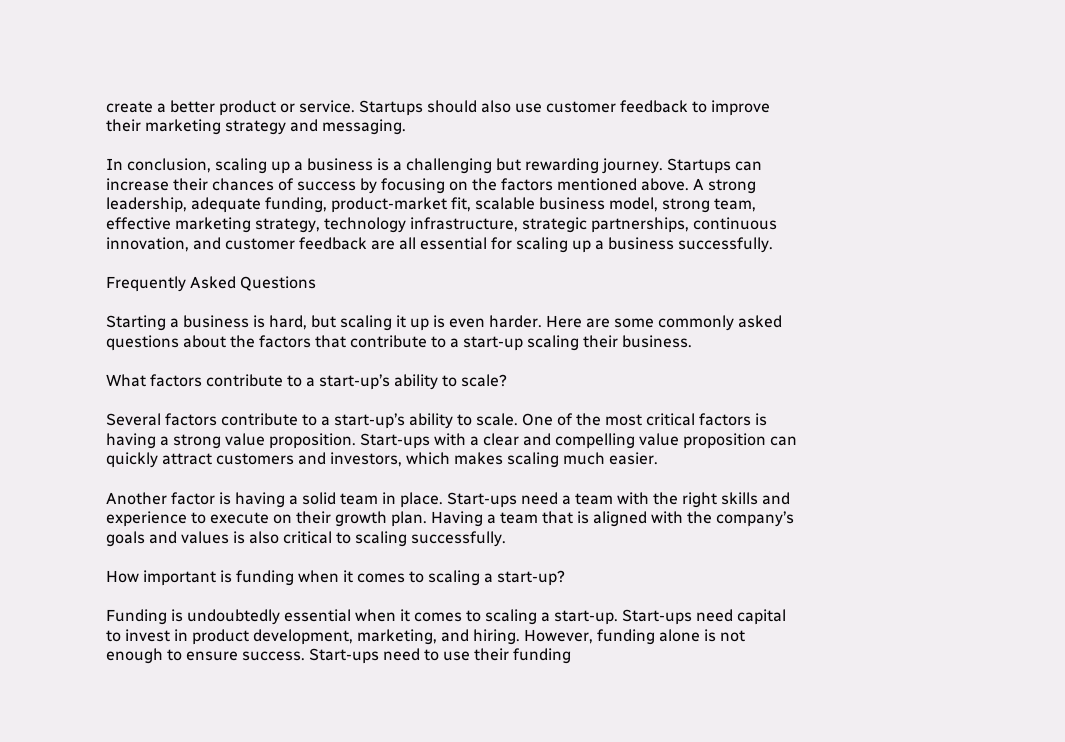create a better product or service. Startups should also use customer feedback to improve their marketing strategy and messaging.

In conclusion, scaling up a business is a challenging but rewarding journey. Startups can increase their chances of success by focusing on the factors mentioned above. A strong leadership, adequate funding, product-market fit, scalable business model, strong team, effective marketing strategy, technology infrastructure, strategic partnerships, continuous innovation, and customer feedback are all essential for scaling up a business successfully.

Frequently Asked Questions

Starting a business is hard, but scaling it up is even harder. Here are some commonly asked questions about the factors that contribute to a start-up scaling their business.

What factors contribute to a start-up’s ability to scale?

Several factors contribute to a start-up’s ability to scale. One of the most critical factors is having a strong value proposition. Start-ups with a clear and compelling value proposition can quickly attract customers and investors, which makes scaling much easier.

Another factor is having a solid team in place. Start-ups need a team with the right skills and experience to execute on their growth plan. Having a team that is aligned with the company’s goals and values is also critical to scaling successfully.

How important is funding when it comes to scaling a start-up?

Funding is undoubtedly essential when it comes to scaling a start-up. Start-ups need capital to invest in product development, marketing, and hiring. However, funding alone is not enough to ensure success. Start-ups need to use their funding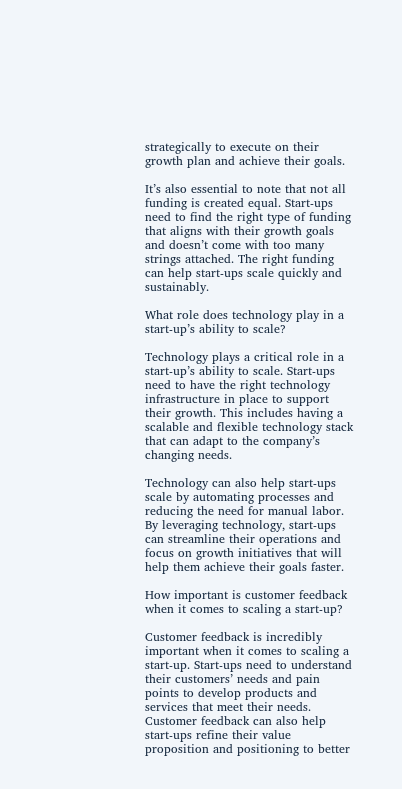strategically to execute on their growth plan and achieve their goals.

It’s also essential to note that not all funding is created equal. Start-ups need to find the right type of funding that aligns with their growth goals and doesn’t come with too many strings attached. The right funding can help start-ups scale quickly and sustainably.

What role does technology play in a start-up’s ability to scale?

Technology plays a critical role in a start-up’s ability to scale. Start-ups need to have the right technology infrastructure in place to support their growth. This includes having a scalable and flexible technology stack that can adapt to the company’s changing needs.

Technology can also help start-ups scale by automating processes and reducing the need for manual labor. By leveraging technology, start-ups can streamline their operations and focus on growth initiatives that will help them achieve their goals faster.

How important is customer feedback when it comes to scaling a start-up?

Customer feedback is incredibly important when it comes to scaling a start-up. Start-ups need to understand their customers’ needs and pain points to develop products and services that meet their needs. Customer feedback can also help start-ups refine their value proposition and positioning to better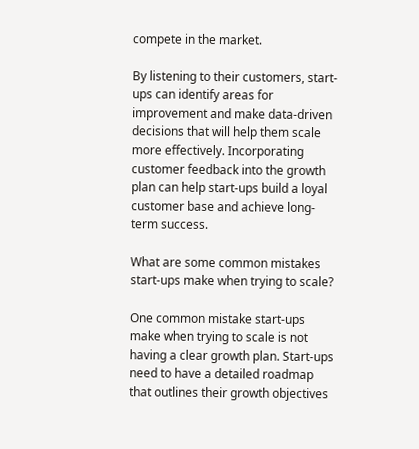compete in the market.

By listening to their customers, start-ups can identify areas for improvement and make data-driven decisions that will help them scale more effectively. Incorporating customer feedback into the growth plan can help start-ups build a loyal customer base and achieve long-term success.

What are some common mistakes start-ups make when trying to scale?

One common mistake start-ups make when trying to scale is not having a clear growth plan. Start-ups need to have a detailed roadmap that outlines their growth objectives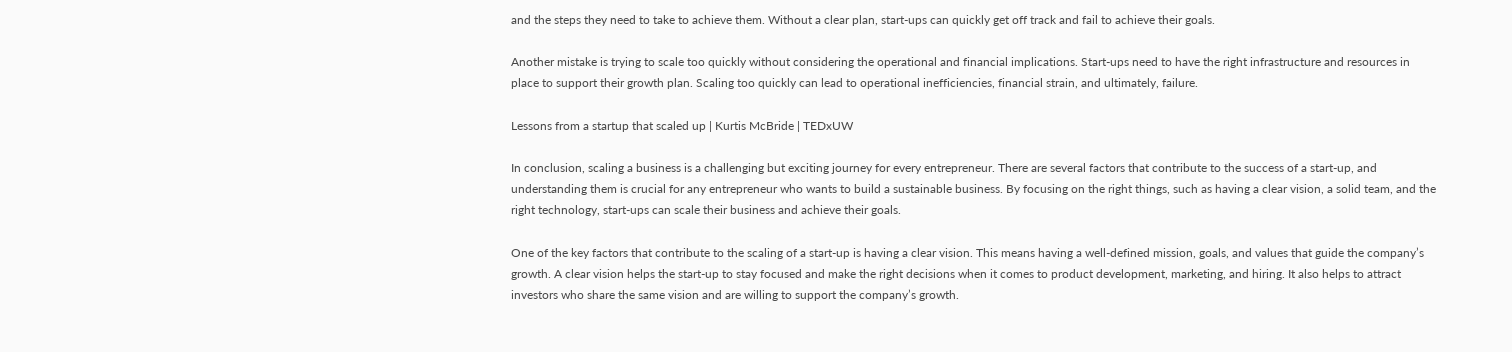and the steps they need to take to achieve them. Without a clear plan, start-ups can quickly get off track and fail to achieve their goals.

Another mistake is trying to scale too quickly without considering the operational and financial implications. Start-ups need to have the right infrastructure and resources in place to support their growth plan. Scaling too quickly can lead to operational inefficiencies, financial strain, and ultimately, failure.

Lessons from a startup that scaled up | Kurtis McBride | TEDxUW

In conclusion, scaling a business is a challenging but exciting journey for every entrepreneur. There are several factors that contribute to the success of a start-up, and understanding them is crucial for any entrepreneur who wants to build a sustainable business. By focusing on the right things, such as having a clear vision, a solid team, and the right technology, start-ups can scale their business and achieve their goals.

One of the key factors that contribute to the scaling of a start-up is having a clear vision. This means having a well-defined mission, goals, and values that guide the company’s growth. A clear vision helps the start-up to stay focused and make the right decisions when it comes to product development, marketing, and hiring. It also helps to attract investors who share the same vision and are willing to support the company’s growth.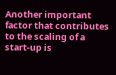Another important factor that contributes to the scaling of a start-up is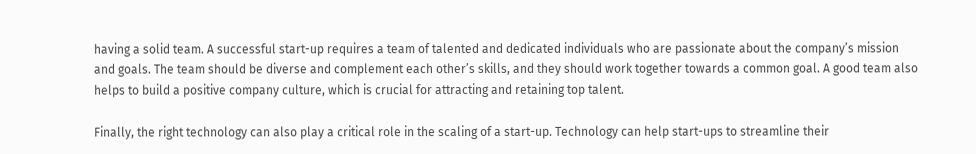having a solid team. A successful start-up requires a team of talented and dedicated individuals who are passionate about the company’s mission and goals. The team should be diverse and complement each other’s skills, and they should work together towards a common goal. A good team also helps to build a positive company culture, which is crucial for attracting and retaining top talent.

Finally, the right technology can also play a critical role in the scaling of a start-up. Technology can help start-ups to streamline their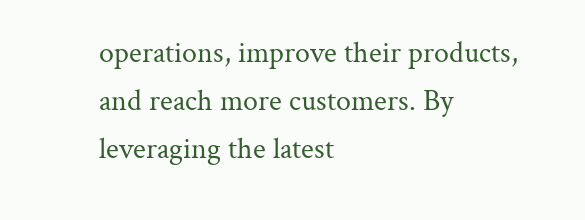operations, improve their products, and reach more customers. By leveraging the latest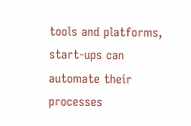tools and platforms, start-ups can automate their processes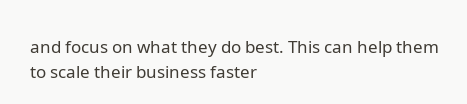and focus on what they do best. This can help them to scale their business faster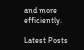and more efficiently.

Latest Posts